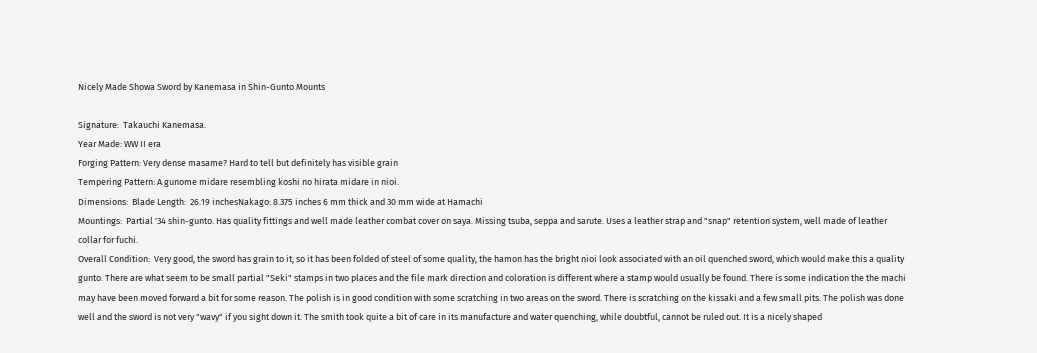Nicely Made Showa Sword by Kanemasa in Shin-Gunto Mounts

Signature:  Takauchi Kanemasa.
Year Made: WW II era
Forging Pattern: Very dense masame? Hard to tell but definitely has visible grain
Tempering Pattern: A gunome midare resembling koshi no hirata midare in nioi.
Dimensions:  Blade Length:  26.19 inchesNakago: 8.375 inches 6 mm thick and 30 mm wide at Hamachi
Mountings:  Partial '34 shin-gunto. Has quality fittings and well made leather combat cover on saya. Missing tsuba, seppa and sarute. Uses a leather strap and "snap" retention system, well made of leather collar for fuchi.
Overall Condition:  Very good, the sword has grain to it, so it has been folded of steel of some quality, the hamon has the bright nioi look associated with an oil quenched sword, which would make this a quality gunto. There are what seem to be small partial "Seki" stamps in two places and the file mark direction and coloration is different where a stamp would usually be found. There is some indication the the machi may have been moved forward a bit for some reason. The polish is in good condition with some scratching in two areas on the sword. There is scratching on the kissaki and a few small pits. The polish was done well and the sword is not very "wavy" if you sight down it. The smith took quite a bit of care in its manufacture and water quenching, while doubtful, cannot be ruled out. It is a nicely shaped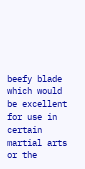beefy blade which would be excellent for use in certain martial arts or the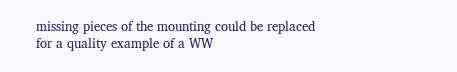missing pieces of the mounting could be replaced for a quality example of a WW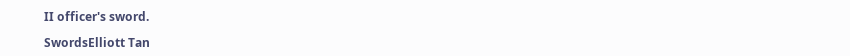II officer's sword.

SwordsElliott Tan